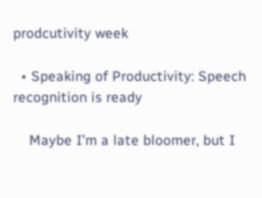prodcutivity week

  • Speaking of Productivity: Speech recognition is ready

    Maybe I’m a late bloomer, but I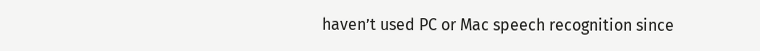haven’t used PC or Mac speech recognition since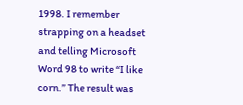1998. I remember strapping on a headset and telling Microsoft Word 98 to write “I like corn.” The result was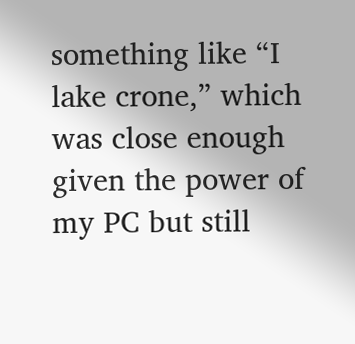something like “I lake crone,” which was close enough given the power of my PC but still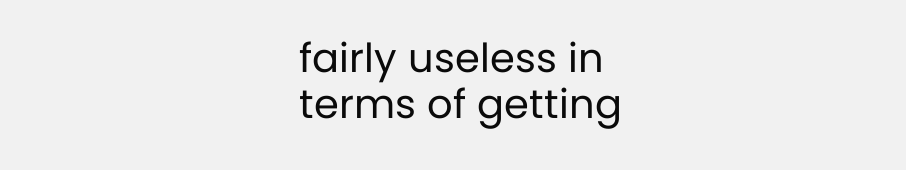fairly useless in terms of getting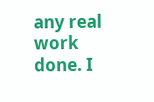any real work done. I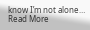know I’m not alone… Read More